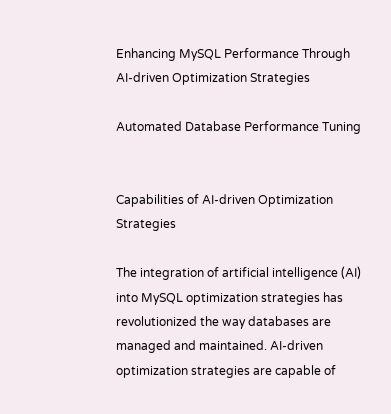Enhancing MySQL Performance Through AI-driven Optimization Strategies

Automated Database Performance Tuning


Capabilities of AI-driven Optimization Strategies

The integration of artificial intelligence (AI) into MySQL optimization strategies has revolutionized the way databases are managed and maintained. AI-driven optimization strategies are capable of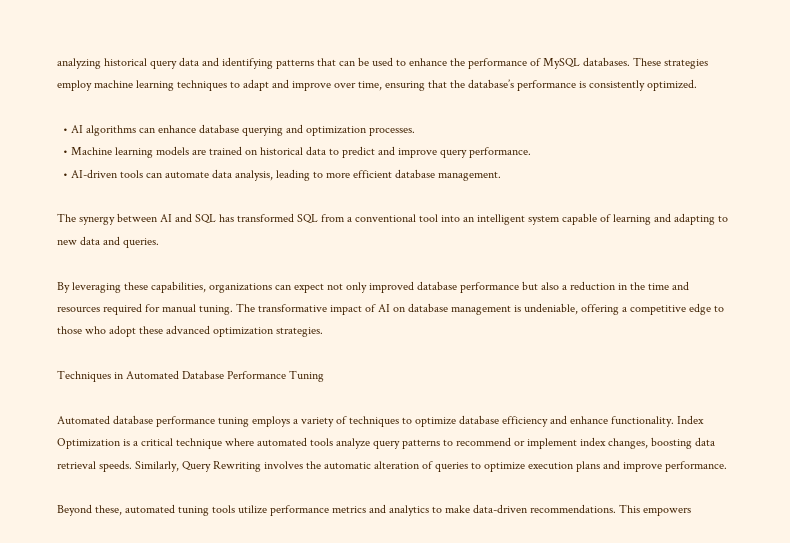analyzing historical query data and identifying patterns that can be used to enhance the performance of MySQL databases. These strategies employ machine learning techniques to adapt and improve over time, ensuring that the database’s performance is consistently optimized.

  • AI algorithms can enhance database querying and optimization processes.
  • Machine learning models are trained on historical data to predict and improve query performance.
  • AI-driven tools can automate data analysis, leading to more efficient database management.

The synergy between AI and SQL has transformed SQL from a conventional tool into an intelligent system capable of learning and adapting to new data and queries.

By leveraging these capabilities, organizations can expect not only improved database performance but also a reduction in the time and resources required for manual tuning. The transformative impact of AI on database management is undeniable, offering a competitive edge to those who adopt these advanced optimization strategies.

Techniques in Automated Database Performance Tuning

Automated database performance tuning employs a variety of techniques to optimize database efficiency and enhance functionality. Index Optimization is a critical technique where automated tools analyze query patterns to recommend or implement index changes, boosting data retrieval speeds. Similarly, Query Rewriting involves the automatic alteration of queries to optimize execution plans and improve performance.

Beyond these, automated tuning tools utilize performance metrics and analytics to make data-driven recommendations. This empowers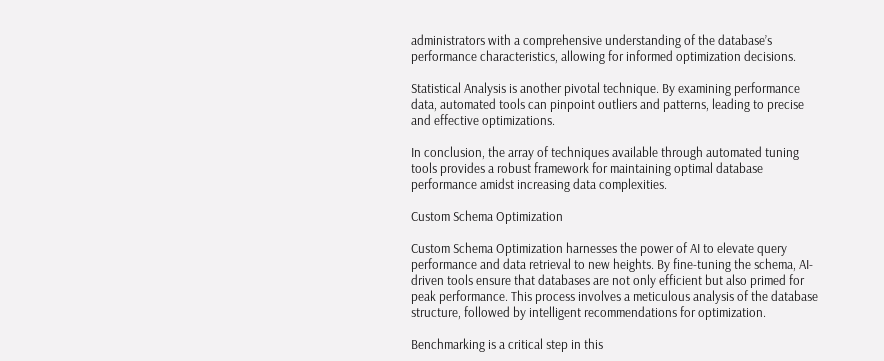administrators with a comprehensive understanding of the database’s performance characteristics, allowing for informed optimization decisions.

Statistical Analysis is another pivotal technique. By examining performance data, automated tools can pinpoint outliers and patterns, leading to precise and effective optimizations.

In conclusion, the array of techniques available through automated tuning tools provides a robust framework for maintaining optimal database performance amidst increasing data complexities.

Custom Schema Optimization

Custom Schema Optimization harnesses the power of AI to elevate query performance and data retrieval to new heights. By fine-tuning the schema, AI-driven tools ensure that databases are not only efficient but also primed for peak performance. This process involves a meticulous analysis of the database structure, followed by intelligent recommendations for optimization.

Benchmarking is a critical step in this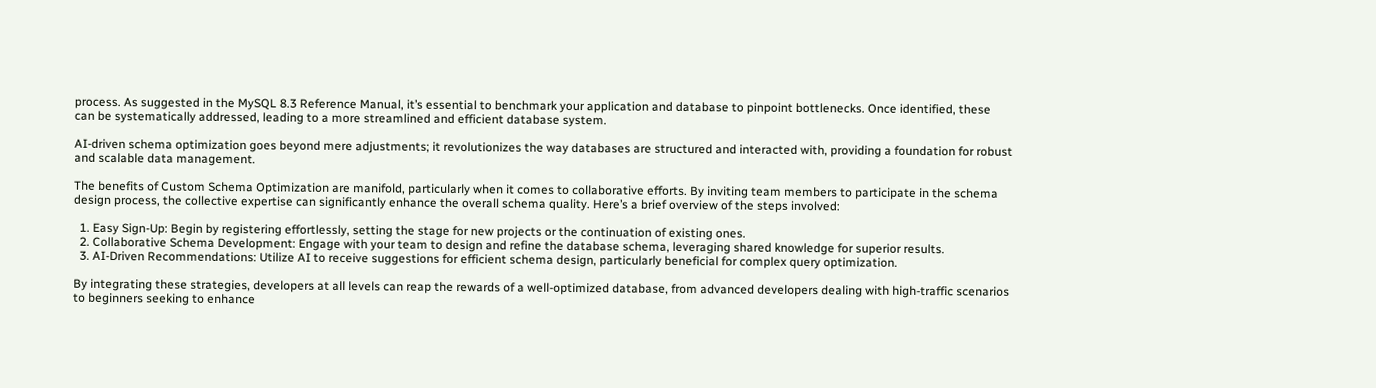process. As suggested in the MySQL 8.3 Reference Manual, it’s essential to benchmark your application and database to pinpoint bottlenecks. Once identified, these can be systematically addressed, leading to a more streamlined and efficient database system.

AI-driven schema optimization goes beyond mere adjustments; it revolutionizes the way databases are structured and interacted with, providing a foundation for robust and scalable data management.

The benefits of Custom Schema Optimization are manifold, particularly when it comes to collaborative efforts. By inviting team members to participate in the schema design process, the collective expertise can significantly enhance the overall schema quality. Here’s a brief overview of the steps involved:

  1. Easy Sign-Up: Begin by registering effortlessly, setting the stage for new projects or the continuation of existing ones.
  2. Collaborative Schema Development: Engage with your team to design and refine the database schema, leveraging shared knowledge for superior results.
  3. AI-Driven Recommendations: Utilize AI to receive suggestions for efficient schema design, particularly beneficial for complex query optimization.

By integrating these strategies, developers at all levels can reap the rewards of a well-optimized database, from advanced developers dealing with high-traffic scenarios to beginners seeking to enhance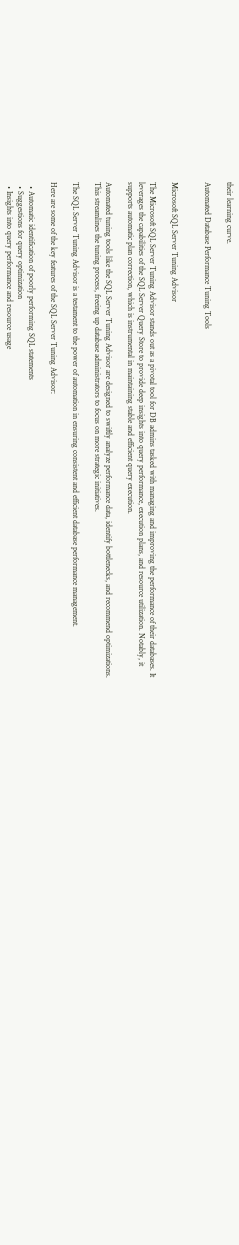their learning curve.

Automated Database Performance Tuning Tools


Microsoft SQL Server Tuning Advisor

The Microsoft SQL Server Tuning Advisor stands out as a pivotal tool for DB admins tasked with managing and improving the performance of their databases. It leverages the capabilities of the SQL Server Query Store to provide deep insights into query performance, execution plans, and resource utilization. Notably, it supports automatic plan correction, which is instrumental in maintaining stable and efficient query execution.

Automated tuning tools like the SQL Server Tuning Advisor are designed to swiftly analyze performance data, identify bottlenecks, and recommend optimizations. This streamlines the tuning process, freeing up database administrators to focus on more strategic initiatives.

The SQL Server Tuning Advisor is a testament to the power of automation in ensuring consistent and efficient database performance management.

Here are some of the key features of the SQL Server Tuning Advisor:

  • Automatic identification of poorly performing SQL statements
  • Suggestions for query optimization
  • Insights into query performance and resource usage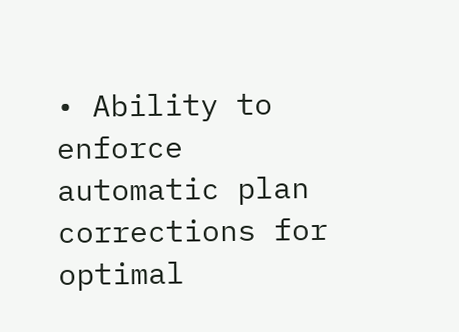• Ability to enforce automatic plan corrections for optimal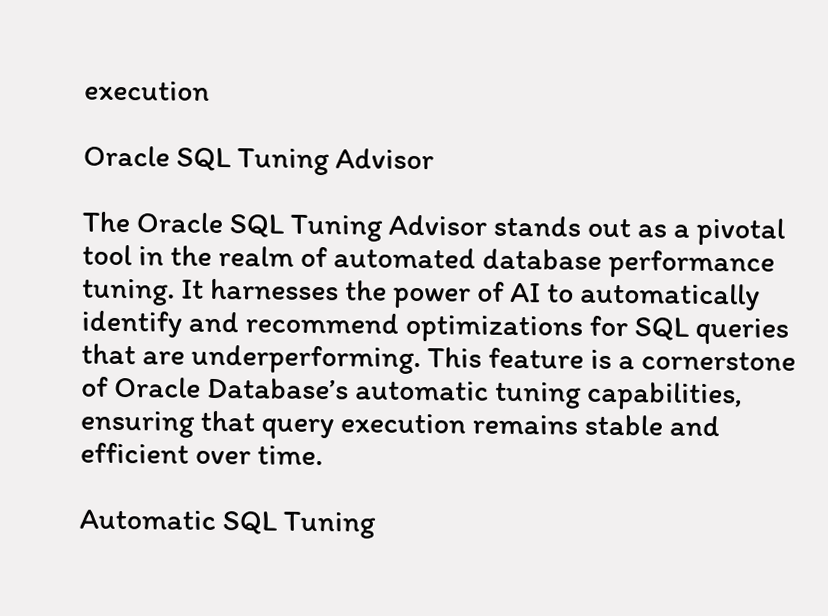execution

Oracle SQL Tuning Advisor

The Oracle SQL Tuning Advisor stands out as a pivotal tool in the realm of automated database performance tuning. It harnesses the power of AI to automatically identify and recommend optimizations for SQL queries that are underperforming. This feature is a cornerstone of Oracle Database’s automatic tuning capabilities, ensuring that query execution remains stable and efficient over time.

Automatic SQL Tuning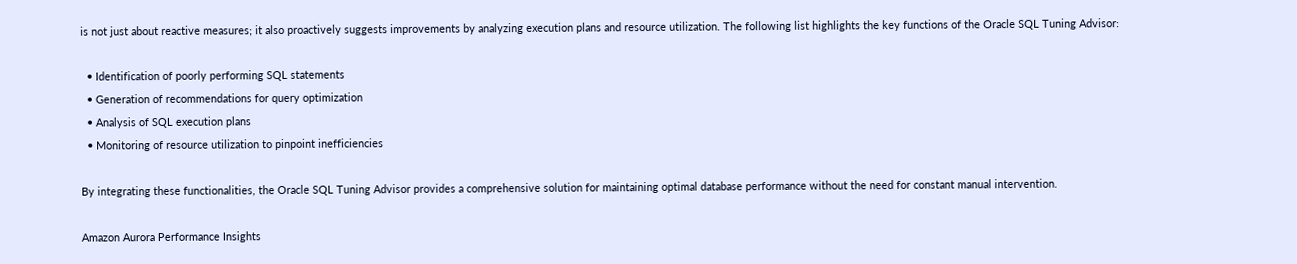is not just about reactive measures; it also proactively suggests improvements by analyzing execution plans and resource utilization. The following list highlights the key functions of the Oracle SQL Tuning Advisor:

  • Identification of poorly performing SQL statements
  • Generation of recommendations for query optimization
  • Analysis of SQL execution plans
  • Monitoring of resource utilization to pinpoint inefficiencies

By integrating these functionalities, the Oracle SQL Tuning Advisor provides a comprehensive solution for maintaining optimal database performance without the need for constant manual intervention.

Amazon Aurora Performance Insights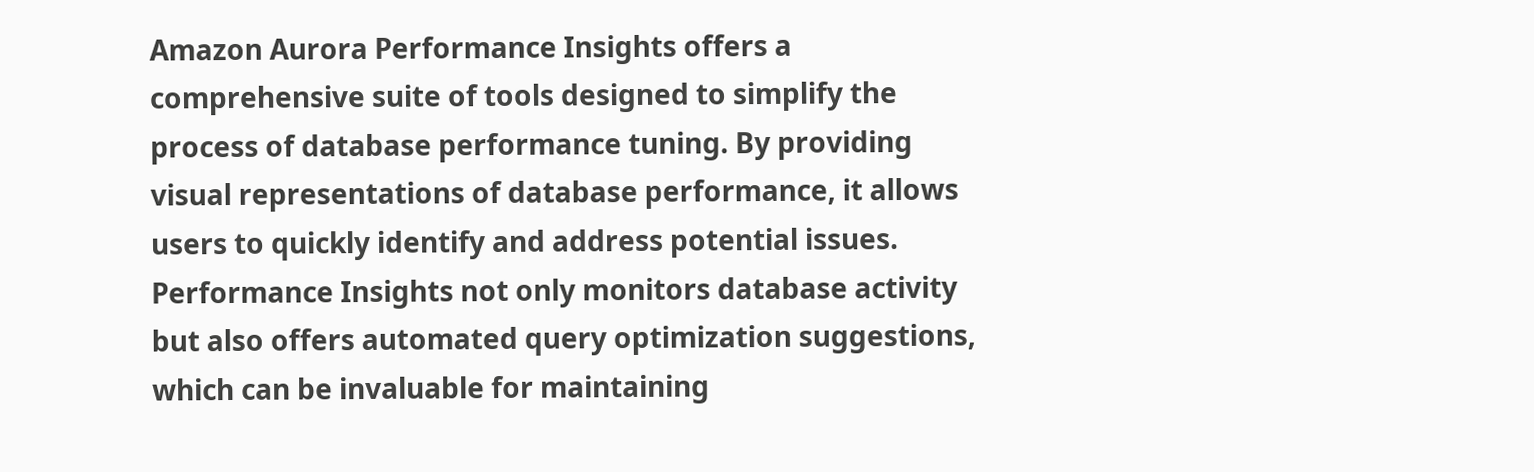Amazon Aurora Performance Insights offers a comprehensive suite of tools designed to simplify the process of database performance tuning. By providing visual representations of database performance, it allows users to quickly identify and address potential issues. Performance Insights not only monitors database activity but also offers automated query optimization suggestions, which can be invaluable for maintaining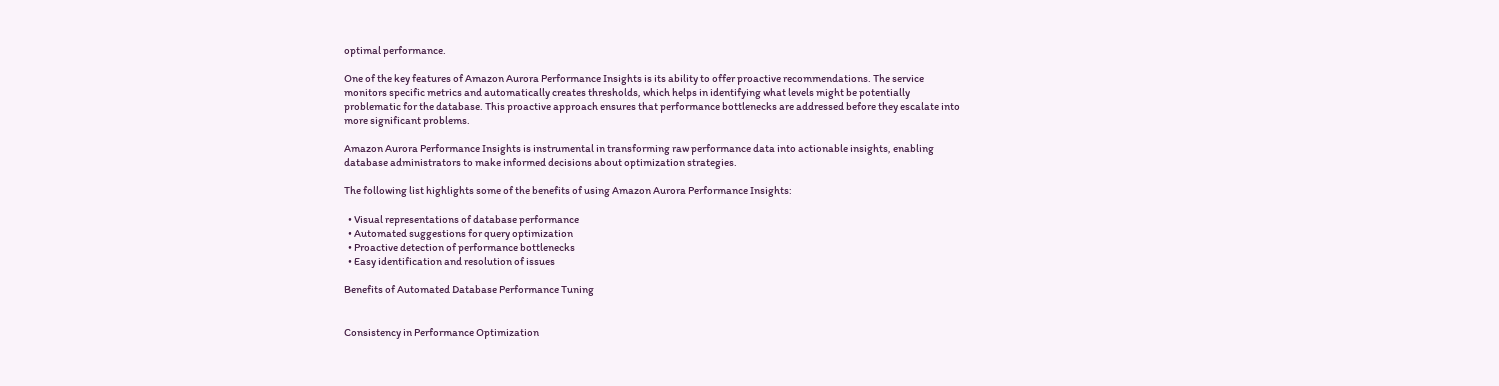optimal performance.

One of the key features of Amazon Aurora Performance Insights is its ability to offer proactive recommendations. The service monitors specific metrics and automatically creates thresholds, which helps in identifying what levels might be potentially problematic for the database. This proactive approach ensures that performance bottlenecks are addressed before they escalate into more significant problems.

Amazon Aurora Performance Insights is instrumental in transforming raw performance data into actionable insights, enabling database administrators to make informed decisions about optimization strategies.

The following list highlights some of the benefits of using Amazon Aurora Performance Insights:

  • Visual representations of database performance
  • Automated suggestions for query optimization
  • Proactive detection of performance bottlenecks
  • Easy identification and resolution of issues

Benefits of Automated Database Performance Tuning


Consistency in Performance Optimization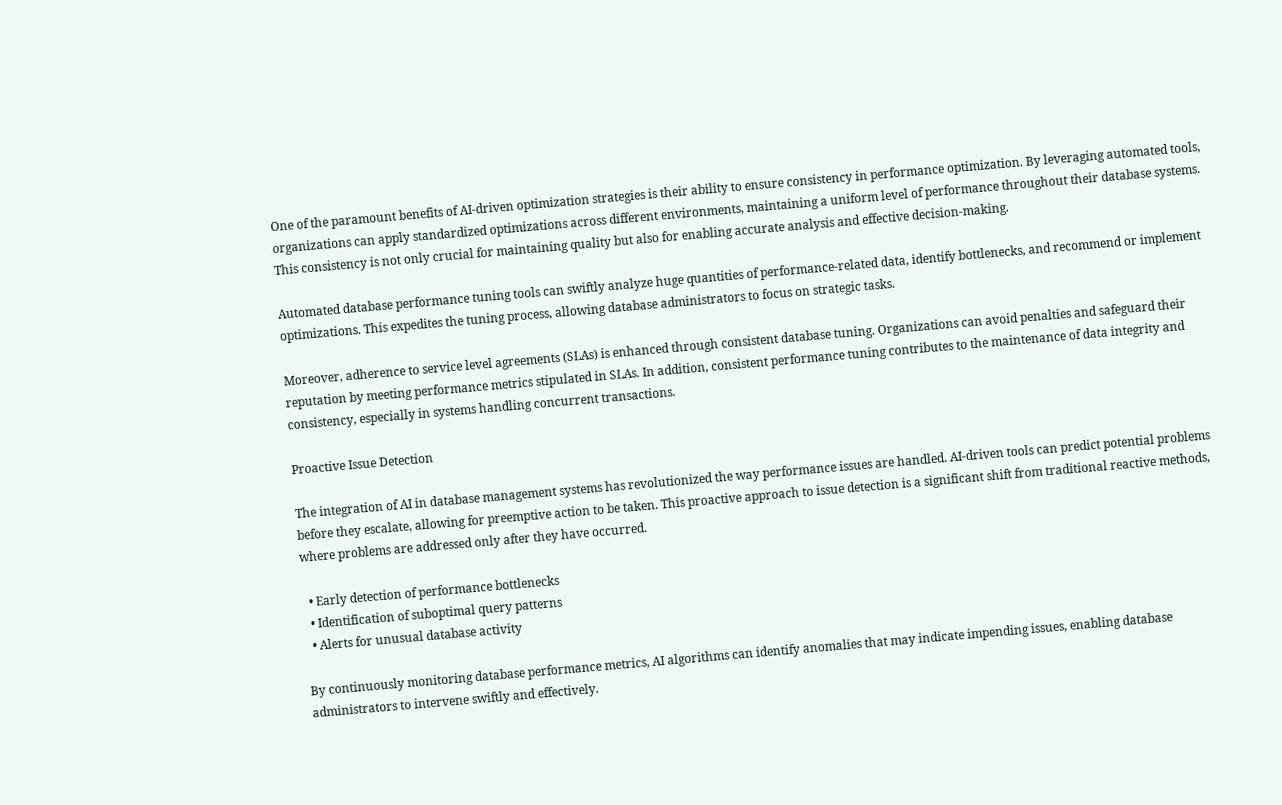One of the paramount benefits of AI-driven optimization strategies is their ability to ensure consistency in performance optimization. By leveraging automated tools, organizations can apply standardized optimizations across different environments, maintaining a uniform level of performance throughout their database systems. This consistency is not only crucial for maintaining quality but also for enabling accurate analysis and effective decision-making.

Automated database performance tuning tools can swiftly analyze huge quantities of performance-related data, identify bottlenecks, and recommend or implement optimizations. This expedites the tuning process, allowing database administrators to focus on strategic tasks.

Moreover, adherence to service level agreements (SLAs) is enhanced through consistent database tuning. Organizations can avoid penalties and safeguard their reputation by meeting performance metrics stipulated in SLAs. In addition, consistent performance tuning contributes to the maintenance of data integrity and consistency, especially in systems handling concurrent transactions.

Proactive Issue Detection

The integration of AI in database management systems has revolutionized the way performance issues are handled. AI-driven tools can predict potential problems before they escalate, allowing for preemptive action to be taken. This proactive approach to issue detection is a significant shift from traditional reactive methods, where problems are addressed only after they have occurred.

  • Early detection of performance bottlenecks
  • Identification of suboptimal query patterns
  • Alerts for unusual database activity

By continuously monitoring database performance metrics, AI algorithms can identify anomalies that may indicate impending issues, enabling database administrators to intervene swiftly and effectively.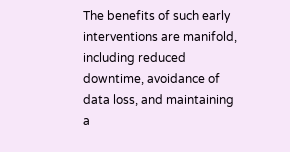The benefits of such early interventions are manifold, including reduced downtime, avoidance of data loss, and maintaining a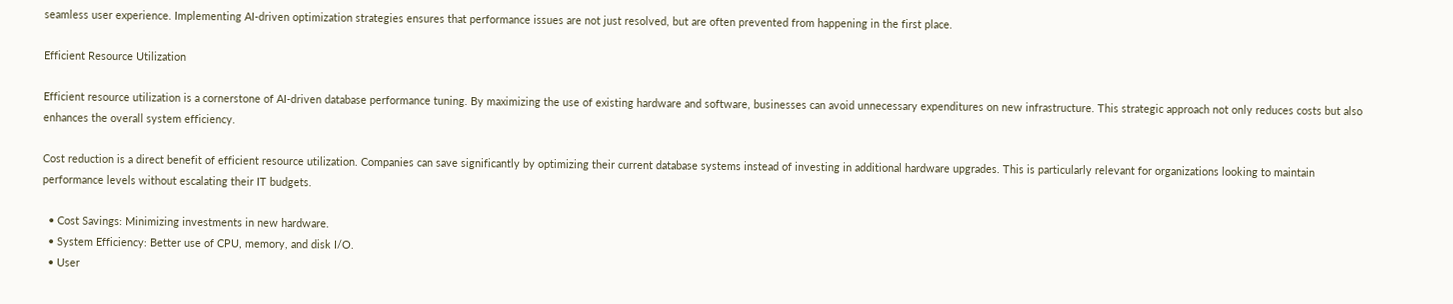seamless user experience. Implementing AI-driven optimization strategies ensures that performance issues are not just resolved, but are often prevented from happening in the first place.

Efficient Resource Utilization

Efficient resource utilization is a cornerstone of AI-driven database performance tuning. By maximizing the use of existing hardware and software, businesses can avoid unnecessary expenditures on new infrastructure. This strategic approach not only reduces costs but also enhances the overall system efficiency.

Cost reduction is a direct benefit of efficient resource utilization. Companies can save significantly by optimizing their current database systems instead of investing in additional hardware upgrades. This is particularly relevant for organizations looking to maintain performance levels without escalating their IT budgets.

  • Cost Savings: Minimizing investments in new hardware.
  • System Efficiency: Better use of CPU, memory, and disk I/O.
  • User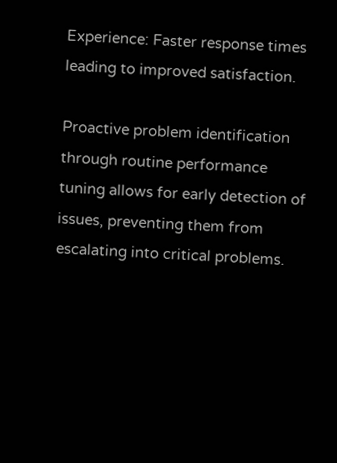Experience: Faster response times leading to improved satisfaction.

Proactive problem identification through routine performance tuning allows for early detection of issues, preventing them from escalating into critical problems.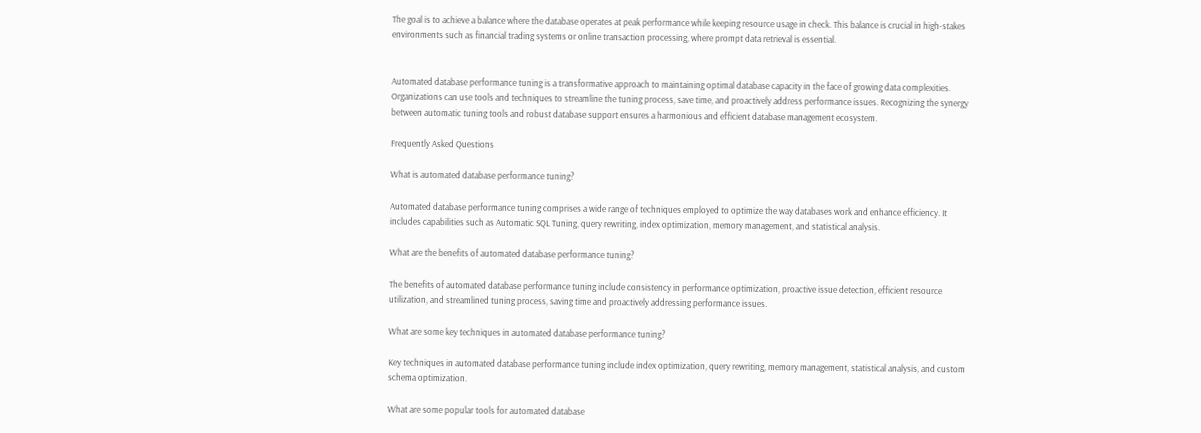The goal is to achieve a balance where the database operates at peak performance while keeping resource usage in check. This balance is crucial in high-stakes environments such as financial trading systems or online transaction processing, where prompt data retrieval is essential.


Automated database performance tuning is a transformative approach to maintaining optimal database capacity in the face of growing data complexities. Organizations can use tools and techniques to streamline the tuning process, save time, and proactively address performance issues. Recognizing the synergy between automatic tuning tools and robust database support ensures a harmonious and efficient database management ecosystem.

Frequently Asked Questions

What is automated database performance tuning?

Automated database performance tuning comprises a wide range of techniques employed to optimize the way databases work and enhance efficiency. It includes capabilities such as Automatic SQL Tuning, query rewriting, index optimization, memory management, and statistical analysis.

What are the benefits of automated database performance tuning?

The benefits of automated database performance tuning include consistency in performance optimization, proactive issue detection, efficient resource utilization, and streamlined tuning process, saving time and proactively addressing performance issues.

What are some key techniques in automated database performance tuning?

Key techniques in automated database performance tuning include index optimization, query rewriting, memory management, statistical analysis, and custom schema optimization.

What are some popular tools for automated database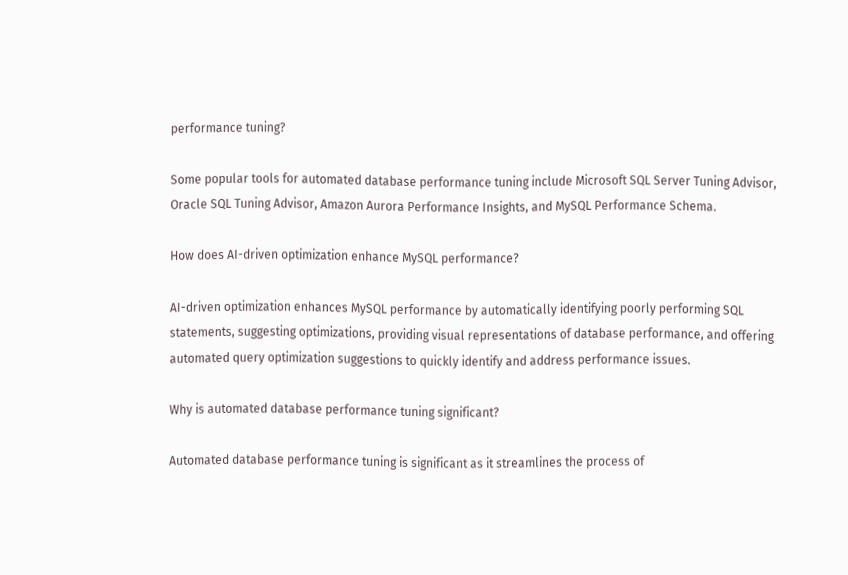performance tuning?

Some popular tools for automated database performance tuning include Microsoft SQL Server Tuning Advisor, Oracle SQL Tuning Advisor, Amazon Aurora Performance Insights, and MySQL Performance Schema.

How does AI-driven optimization enhance MySQL performance?

AI-driven optimization enhances MySQL performance by automatically identifying poorly performing SQL statements, suggesting optimizations, providing visual representations of database performance, and offering automated query optimization suggestions to quickly identify and address performance issues.

Why is automated database performance tuning significant?

Automated database performance tuning is significant as it streamlines the process of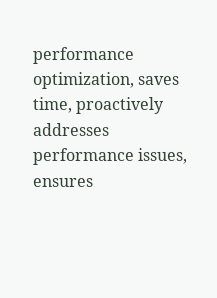performance optimization, saves time, proactively addresses performance issues, ensures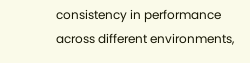consistency in performance across different environments,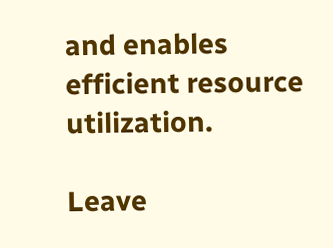and enables efficient resource utilization.

Leave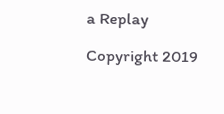a Replay

Copyright 2019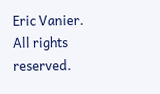Eric Vanier. All rights reserved.